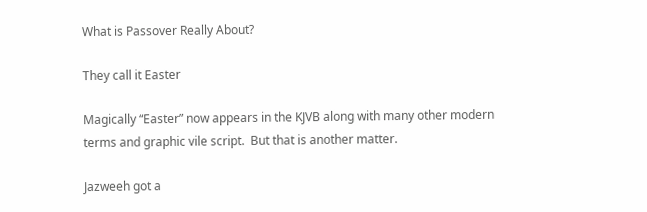What is Passover Really About?

They call it Easter

Magically “Easter” now appears in the KJVB along with many other modern terms and graphic vile script.  But that is another matter.

Jazweeh got a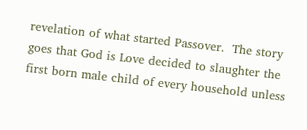revelation of what started Passover.  The story goes that God is Love decided to slaughter the first born male child of every household unless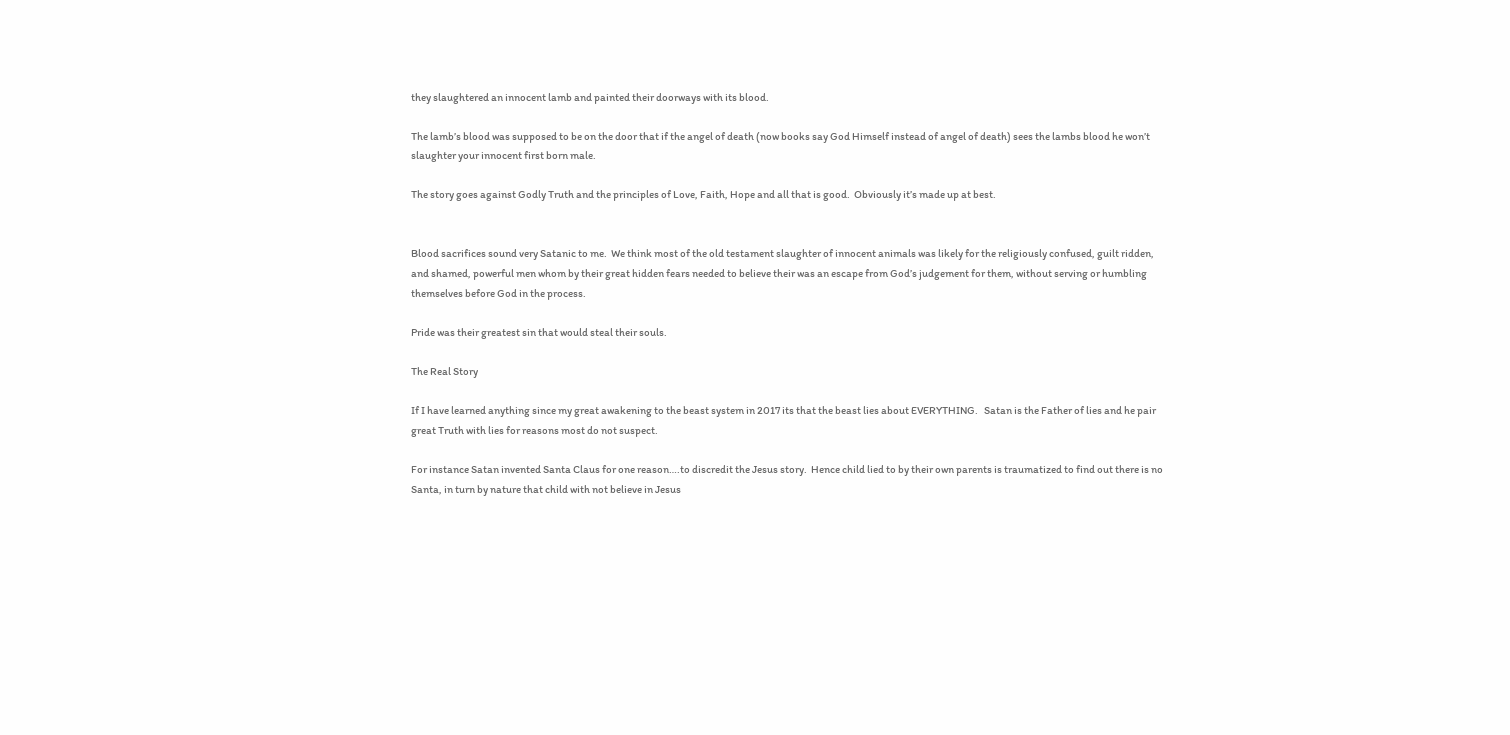they slaughtered an innocent lamb and painted their doorways with its blood.

The lamb’s blood was supposed to be on the door that if the angel of death (now books say God Himself instead of angel of death) sees the lambs blood he won’t slaughter your innocent first born male.

The story goes against Godly Truth and the principles of Love, Faith, Hope and all that is good.  Obviously it’s made up at best.


Blood sacrifices sound very Satanic to me.  We think most of the old testament slaughter of innocent animals was likely for the religiously confused, guilt ridden, and shamed, powerful men whom by their great hidden fears needed to believe their was an escape from God’s judgement for them, without serving or humbling themselves before God in the process.

Pride was their greatest sin that would steal their souls.

The Real Story

If I have learned anything since my great awakening to the beast system in 2017 its that the beast lies about EVERYTHING.   Satan is the Father of lies and he pair great Truth with lies for reasons most do not suspect.

For instance Satan invented Santa Claus for one reason….to discredit the Jesus story.  Hence child lied to by their own parents is traumatized to find out there is no Santa, in turn by nature that child with not believe in Jesus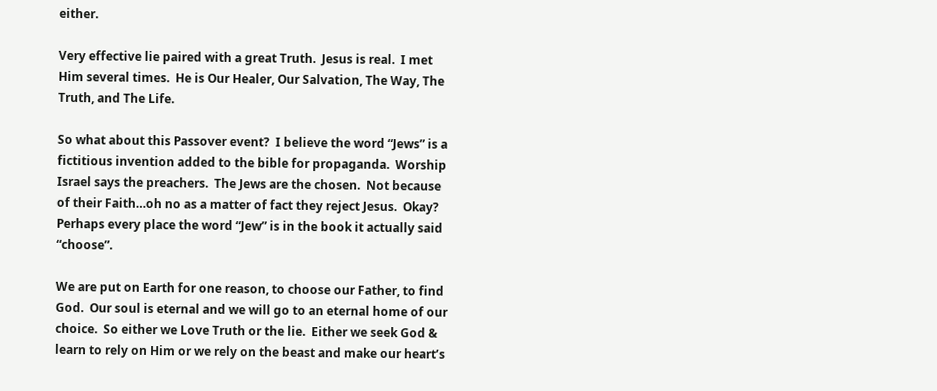either.

Very effective lie paired with a great Truth.  Jesus is real.  I met Him several times.  He is Our Healer, Our Salvation, The Way, The Truth, and The Life.

So what about this Passover event?  I believe the word “Jews” is a fictitious invention added to the bible for propaganda.  Worship Israel says the preachers.  The Jews are the chosen.  Not because of their Faith…oh no as a matter of fact they reject Jesus.  Okay?  Perhaps every place the word “Jew” is in the book it actually said “choose”.

We are put on Earth for one reason, to choose our Father, to find God.  Our soul is eternal and we will go to an eternal home of our choice.  So either we Love Truth or the lie.  Either we seek God & learn to rely on Him or we rely on the beast and make our heart’s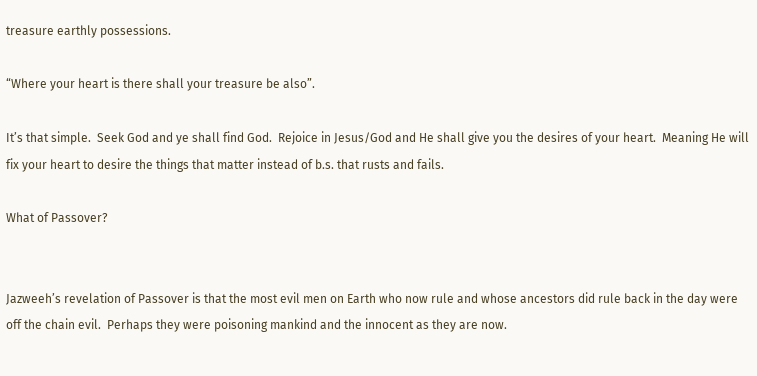treasure earthly possessions.

“Where your heart is there shall your treasure be also”.

It’s that simple.  Seek God and ye shall find God.  Rejoice in Jesus/God and He shall give you the desires of your heart.  Meaning He will fix your heart to desire the things that matter instead of b.s. that rusts and fails.

What of Passover?


Jazweeh’s revelation of Passover is that the most evil men on Earth who now rule and whose ancestors did rule back in the day were off the chain evil.  Perhaps they were poisoning mankind and the innocent as they are now.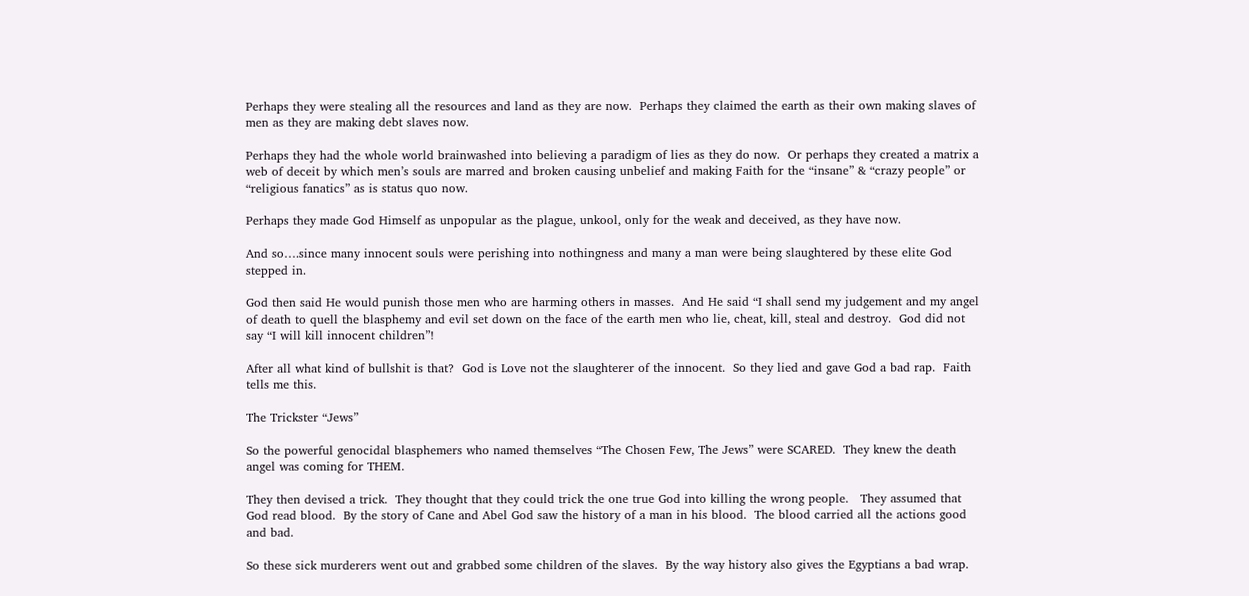Perhaps they were stealing all the resources and land as they are now.  Perhaps they claimed the earth as their own making slaves of men as they are making debt slaves now.

Perhaps they had the whole world brainwashed into believing a paradigm of lies as they do now.  Or perhaps they created a matrix a web of deceit by which men’s souls are marred and broken causing unbelief and making Faith for the “insane” & “crazy people” or “religious fanatics” as is status quo now.

Perhaps they made God Himself as unpopular as the plague, unkool, only for the weak and deceived, as they have now.

And so….since many innocent souls were perishing into nothingness and many a man were being slaughtered by these elite God stepped in.

God then said He would punish those men who are harming others in masses.  And He said “I shall send my judgement and my angel of death to quell the blasphemy and evil set down on the face of the earth men who lie, cheat, kill, steal and destroy.  God did not say “I will kill innocent children”!

After all what kind of bullshit is that?  God is Love not the slaughterer of the innocent.  So they lied and gave God a bad rap.  Faith tells me this.

The Trickster “Jews”

So the powerful genocidal blasphemers who named themselves “The Chosen Few, The Jews” were SCARED.  They knew the death angel was coming for THEM.

They then devised a trick.  They thought that they could trick the one true God into killing the wrong people.   They assumed that God read blood.  By the story of Cane and Abel God saw the history of a man in his blood.  The blood carried all the actions good and bad.

So these sick murderers went out and grabbed some children of the slaves.  By the way history also gives the Egyptians a bad wrap.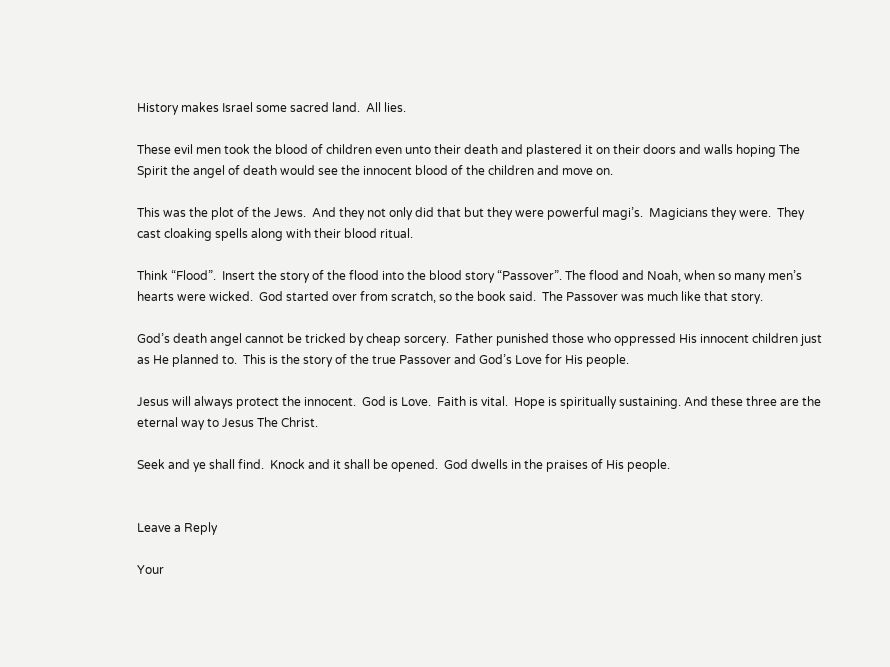History makes Israel some sacred land.  All lies.

These evil men took the blood of children even unto their death and plastered it on their doors and walls hoping The Spirit the angel of death would see the innocent blood of the children and move on.

This was the plot of the Jews.  And they not only did that but they were powerful magi’s.  Magicians they were.  They cast cloaking spells along with their blood ritual.

Think “Flood”.  Insert the story of the flood into the blood story “Passover”. The flood and Noah, when so many men’s hearts were wicked.  God started over from scratch, so the book said.  The Passover was much like that story.

God’s death angel cannot be tricked by cheap sorcery.  Father punished those who oppressed His innocent children just as He planned to.  This is the story of the true Passover and God’s Love for His people.

Jesus will always protect the innocent.  God is Love.  Faith is vital.  Hope is spiritually sustaining. And these three are the eternal way to Jesus The Christ.

Seek and ye shall find.  Knock and it shall be opened.  God dwells in the praises of His people.


Leave a Reply

Your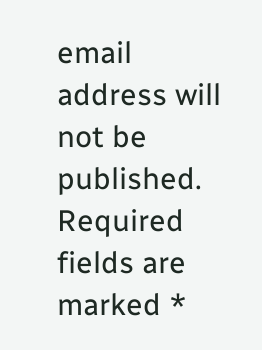email address will not be published. Required fields are marked *